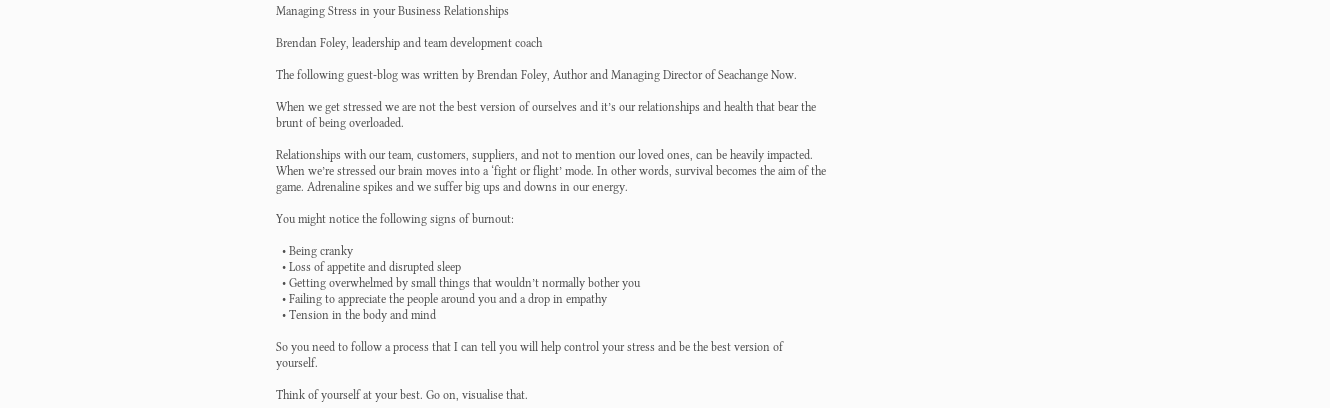Managing Stress in your Business Relationships

Brendan Foley, leadership and team development coach

The following guest-blog was written by Brendan Foley, Author and Managing Director of Seachange Now.

When we get stressed we are not the best version of ourselves and it’s our relationships and health that bear the brunt of being overloaded.

Relationships with our team, customers, suppliers, and not to mention our loved ones, can be heavily impacted. When we’re stressed our brain moves into a ‘fight or flight’ mode. In other words, survival becomes the aim of the game. Adrenaline spikes and we suffer big ups and downs in our energy.

You might notice the following signs of burnout:

  • Being cranky
  • Loss of appetite and disrupted sleep
  • Getting overwhelmed by small things that wouldn’t normally bother you
  • Failing to appreciate the people around you and a drop in empathy
  • Tension in the body and mind

So you need to follow a process that I can tell you will help control your stress and be the best version of yourself.

Think of yourself at your best. Go on, visualise that.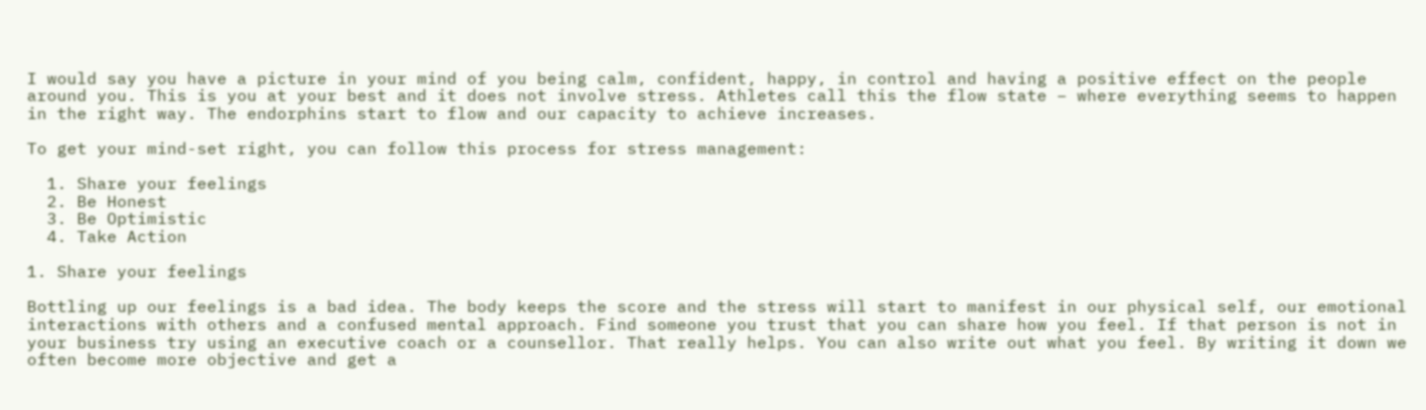I would say you have a picture in your mind of you being calm, confident, happy, in control and having a positive effect on the people around you. This is you at your best and it does not involve stress. Athletes call this the flow state – where everything seems to happen in the right way. The endorphins start to flow and our capacity to achieve increases.

To get your mind-set right, you can follow this process for stress management:

  1. Share your feelings
  2. Be Honest
  3. Be Optimistic
  4. Take Action

1. Share your feelings

Bottling up our feelings is a bad idea. The body keeps the score and the stress will start to manifest in our physical self, our emotional interactions with others and a confused mental approach. Find someone you trust that you can share how you feel. If that person is not in your business try using an executive coach or a counsellor. That really helps. You can also write out what you feel. By writing it down we often become more objective and get a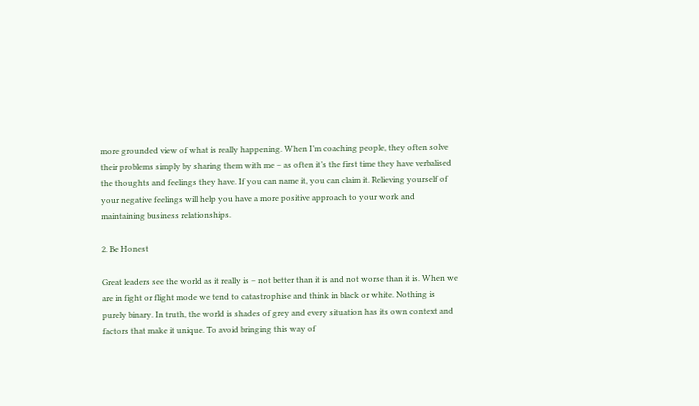more grounded view of what is really happening. When I’m coaching people, they often solve their problems simply by sharing them with me – as often it’s the first time they have verbalised the thoughts and feelings they have. If you can name it, you can claim it. Relieving yourself of your negative feelings will help you have a more positive approach to your work and maintaining business relationships.

2. Be Honest

Great leaders see the world as it really is – not better than it is and not worse than it is. When we are in fight or flight mode we tend to catastrophise and think in black or white. Nothing is purely binary. In truth, the world is shades of grey and every situation has its own context and factors that make it unique. To avoid bringing this way of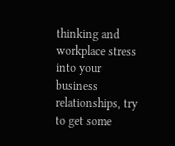thinking and workplace stress into your business relationships, try to get some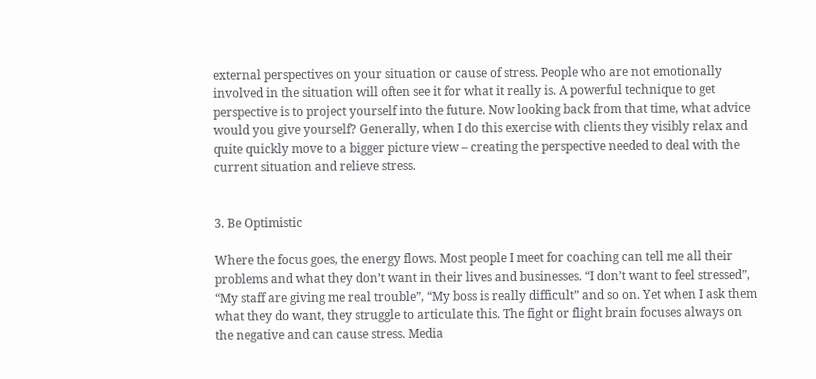external perspectives on your situation or cause of stress. People who are not emotionally involved in the situation will often see it for what it really is. A powerful technique to get perspective is to project yourself into the future. Now looking back from that time, what advice would you give yourself? Generally, when I do this exercise with clients they visibly relax and quite quickly move to a bigger picture view – creating the perspective needed to deal with the current situation and relieve stress.


3. Be Optimistic

Where the focus goes, the energy flows. Most people I meet for coaching can tell me all their problems and what they don’t want in their lives and businesses. “I don’t want to feel stressed”, “My staff are giving me real trouble”, “My boss is really difficult” and so on. Yet when I ask them what they do want, they struggle to articulate this. The fight or flight brain focuses always on the negative and can cause stress. Media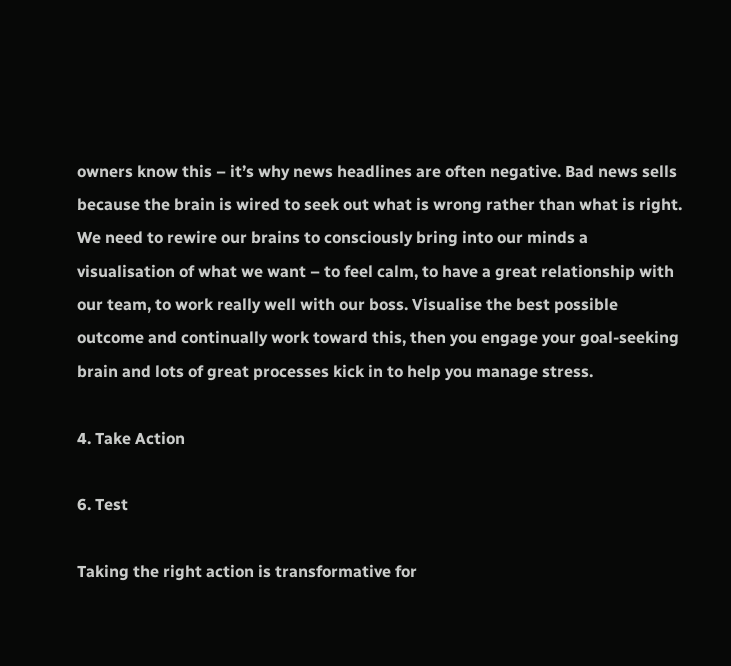owners know this – it’s why news headlines are often negative. Bad news sells because the brain is wired to seek out what is wrong rather than what is right. We need to rewire our brains to consciously bring into our minds a visualisation of what we want – to feel calm, to have a great relationship with our team, to work really well with our boss. Visualise the best possible outcome and continually work toward this, then you engage your goal-seeking brain and lots of great processes kick in to help you manage stress.

4. Take Action

6. Test

Taking the right action is transformative for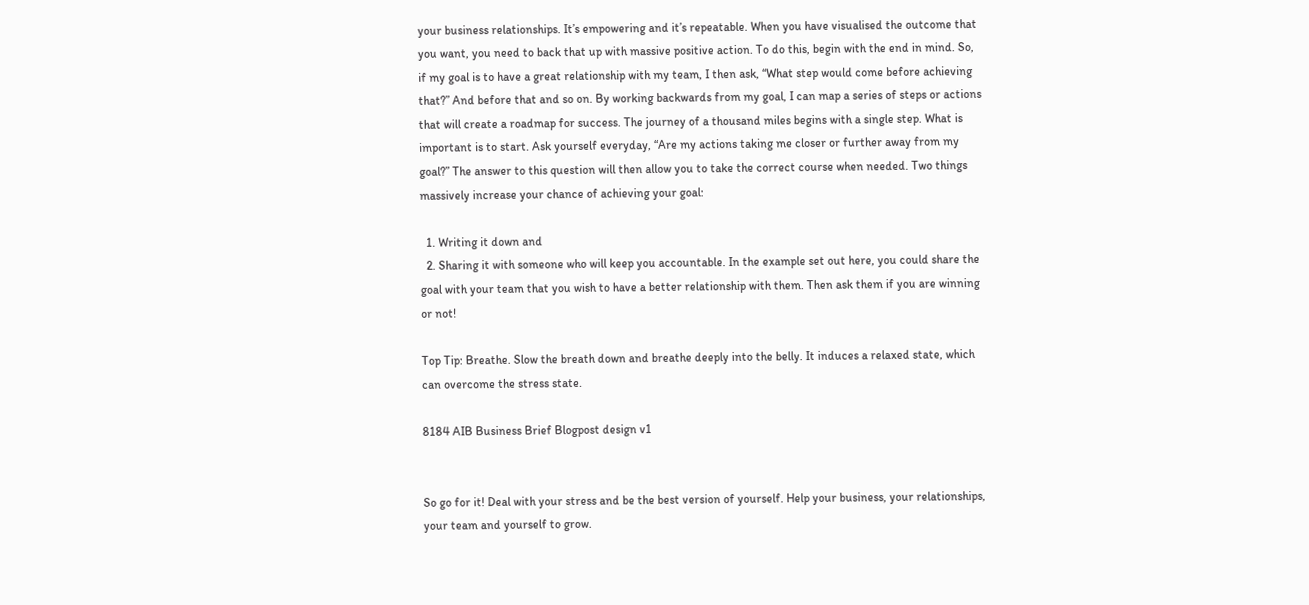your business relationships. It’s empowering and it’s repeatable. When you have visualised the outcome that you want, you need to back that up with massive positive action. To do this, begin with the end in mind. So, if my goal is to have a great relationship with my team, I then ask, “What step would come before achieving that?” And before that and so on. By working backwards from my goal, I can map a series of steps or actions that will create a roadmap for success. The journey of a thousand miles begins with a single step. What is important is to start. Ask yourself everyday, “Are my actions taking me closer or further away from my goal?” The answer to this question will then allow you to take the correct course when needed. Two things massively increase your chance of achieving your goal:

  1. Writing it down and
  2. Sharing it with someone who will keep you accountable. In the example set out here, you could share the goal with your team that you wish to have a better relationship with them. Then ask them if you are winning or not!

Top Tip: Breathe. Slow the breath down and breathe deeply into the belly. It induces a relaxed state, which can overcome the stress state.

8184 AIB Business Brief Blogpost design v1


So go for it! Deal with your stress and be the best version of yourself. Help your business, your relationships, your team and yourself to grow.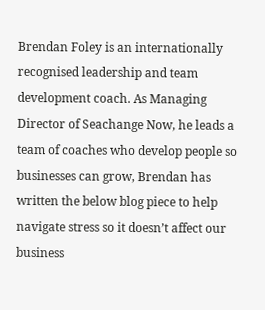Brendan Foley is an internationally recognised leadership and team development coach. As Managing Director of Seachange Now, he leads a team of coaches who develop people so businesses can grow, Brendan has written the below blog piece to help navigate stress so it doesn’t affect our business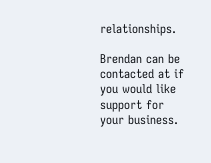relationships.

Brendan can be contacted at if you would like support for your business.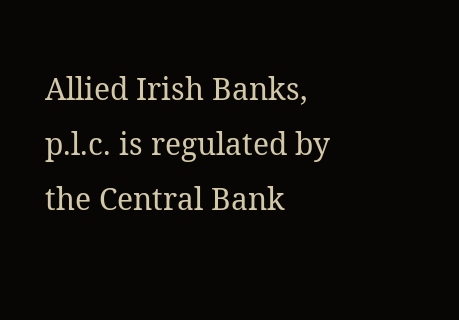Allied Irish Banks, p.l.c. is regulated by the Central Bank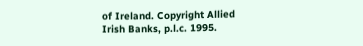of Ireland. Copyright Allied Irish Banks, p.l.c. 1995.